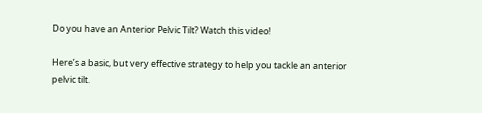Do you have an Anterior Pelvic Tilt? Watch this video!

Here’s a basic, but very effective strategy to help you tackle an anterior pelvic tilt.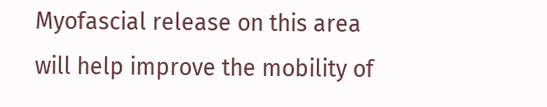Myofascial release on this area will help improve the mobility of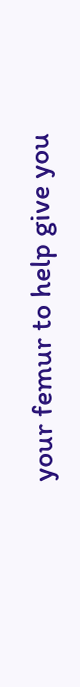your femur to help give you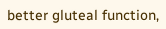better gluteal function,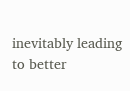inevitably leading to better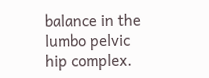balance in the lumbo pelvic hip complex.